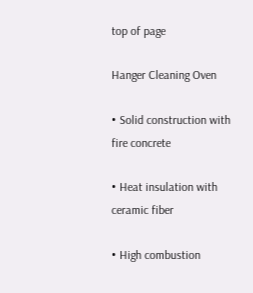top of page

Hanger Cleaning Oven

• Solid construction with fire concrete

• Heat insulation with ceramic fiber

• High combustion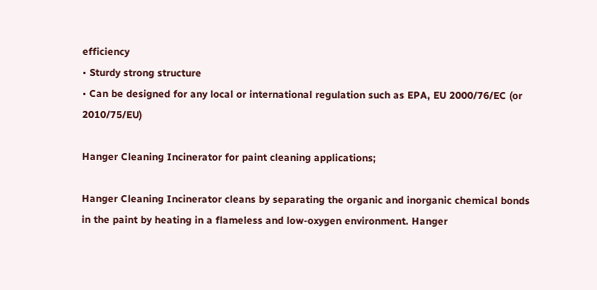efficiency
• Sturdy strong structure
• Can be designed for any local or international regulation such as EPA, EU 2000/76/EC (or 2010/75/EU)

Hanger Cleaning Incinerator for paint cleaning applications;

Hanger Cleaning Incinerator cleans by separating the organic and inorganic chemical bonds in the paint by heating in a flameless and low-oxygen environment. Hanger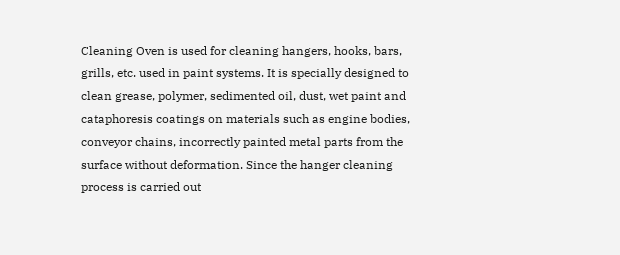Cleaning Oven is used for cleaning hangers, hooks, bars, grills, etc. used in paint systems. It is specially designed to clean grease, polymer, sedimented oil, dust, wet paint and cataphoresis coatings on materials such as engine bodies, conveyor chains, incorrectly painted metal parts from the surface without deformation. Since the hanger cleaning process is carried out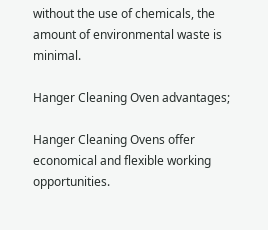without the use of chemicals, the amount of environmental waste is minimal.

Hanger Cleaning Oven advantages;

Hanger Cleaning Ovens offer economical and flexible working opportunities.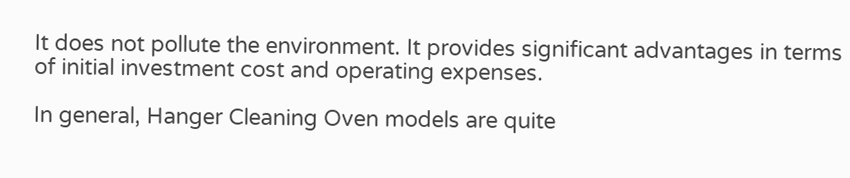It does not pollute the environment. It provides significant advantages in terms of initial investment cost and operating expenses.

In general, Hanger Cleaning Oven models are quite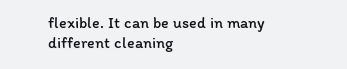flexible. It can be used in many different cleaning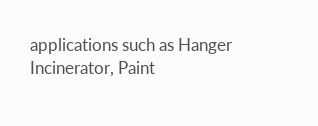applications such as Hanger Incinerator, Paint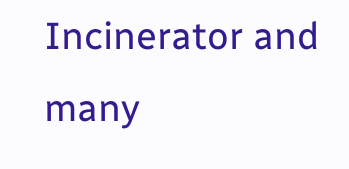Incinerator and many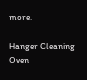more.

Hanger Cleaning Oven